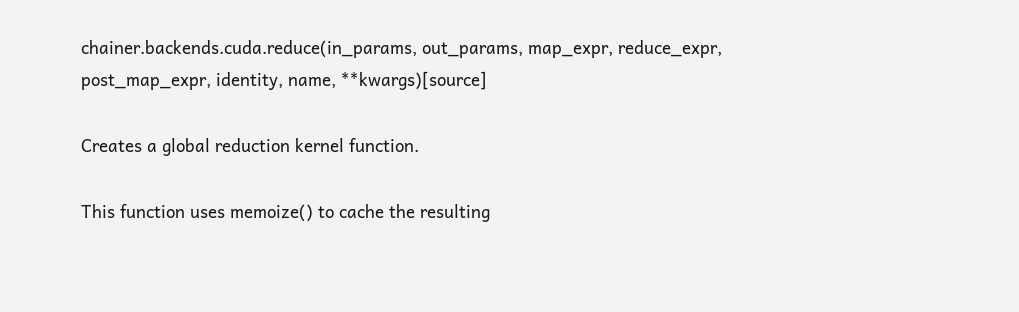chainer.backends.cuda.reduce(in_params, out_params, map_expr, reduce_expr, post_map_expr, identity, name, **kwargs)[source]

Creates a global reduction kernel function.

This function uses memoize() to cache the resulting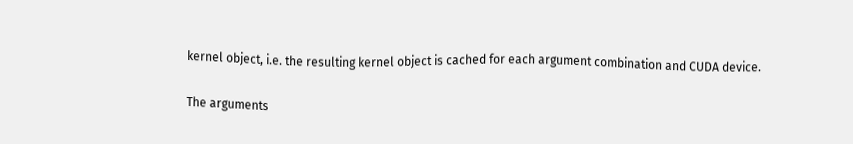kernel object, i.e. the resulting kernel object is cached for each argument combination and CUDA device.

The arguments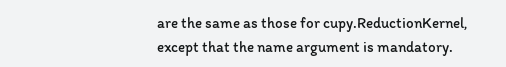are the same as those for cupy.ReductionKernel, except that the name argument is mandatory.